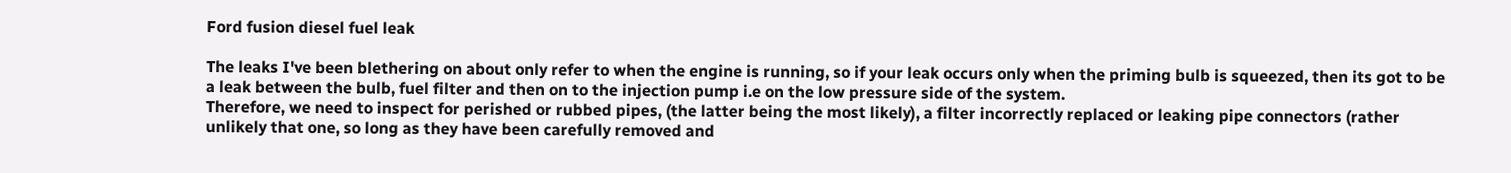Ford fusion diesel fuel leak

The leaks I've been blethering on about only refer to when the engine is running, so if your leak occurs only when the priming bulb is squeezed, then its got to be a leak between the bulb, fuel filter and then on to the injection pump i.e on the low pressure side of the system.
Therefore, we need to inspect for perished or rubbed pipes, (the latter being the most likely), a filter incorrectly replaced or leaking pipe connectors (rather unlikely that one, so long as they have been carefully removed and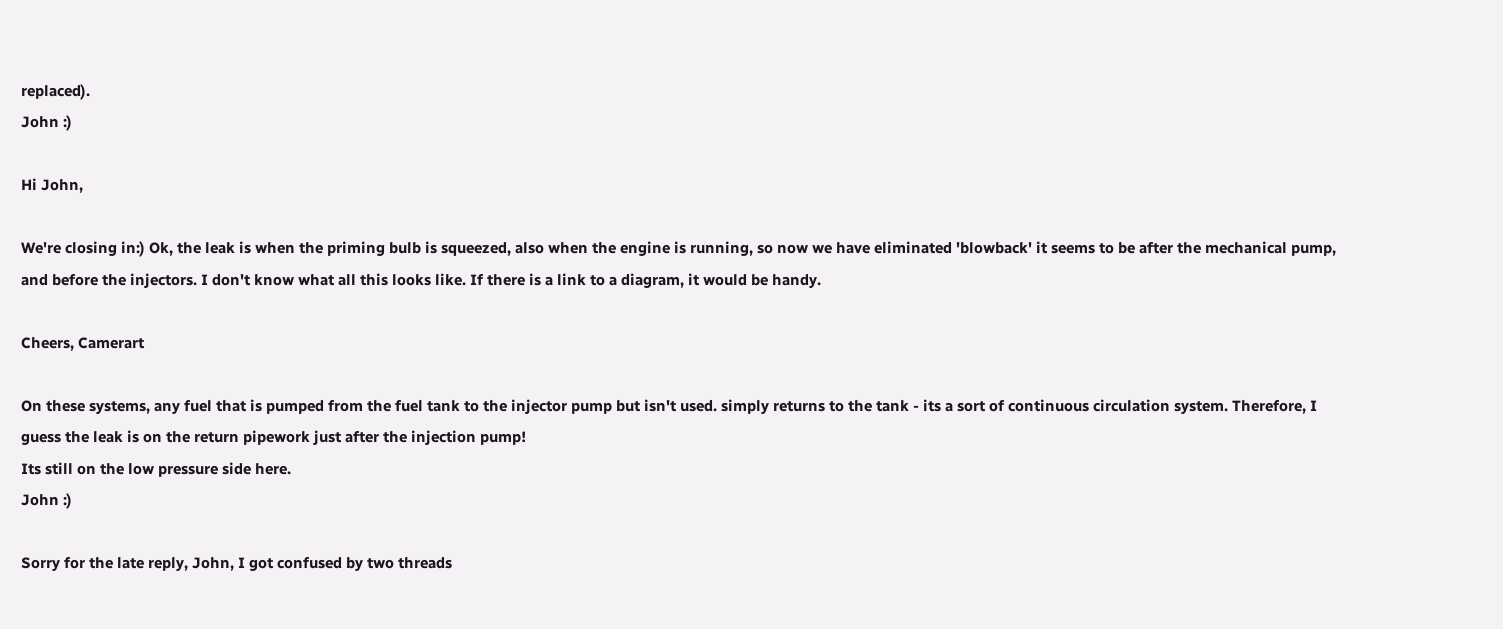replaced).
John :)

Hi John,

We're closing in:) Ok, the leak is when the priming bulb is squeezed, also when the engine is running, so now we have eliminated 'blowback' it seems to be after the mechanical pump, and before the injectors. I don't know what all this looks like. If there is a link to a diagram, it would be handy.

Cheers, Camerart

On these systems, any fuel that is pumped from the fuel tank to the injector pump but isn't used. simply returns to the tank - its a sort of continuous circulation system. Therefore, I guess the leak is on the return pipework just after the injection pump!
Its still on the low pressure side here.
John :)

Sorry for the late reply, John, I got confused by two threads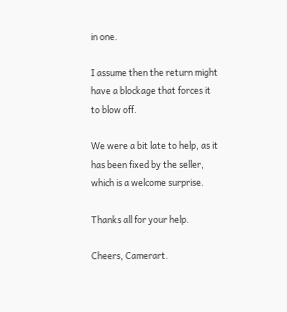in one.

I assume then the return might have a blockage that forces it to blow off.

We were a bit late to help, as it has been fixed by the seller, which is a welcome surprise.

Thanks all for your help.

Cheers, Camerart.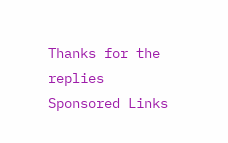Thanks for the replies
Sponsored Links